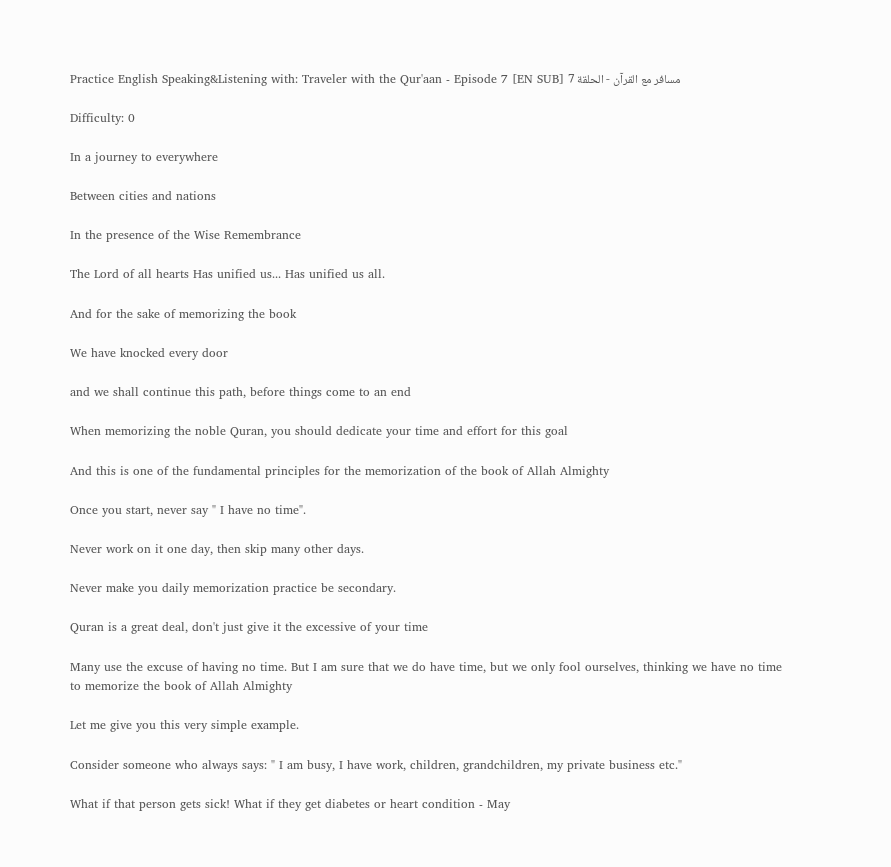Practice English Speaking&Listening with: Traveler with the Qur'aan - Episode 7 [EN SUB] مسافر مع القرآن - الحلقة 7

Difficulty: 0

In a journey to everywhere

Between cities and nations

In the presence of the Wise Remembrance

The Lord of all hearts Has unified us... Has unified us all.

And for the sake of memorizing the book

We have knocked every door

and we shall continue this path, before things come to an end

When memorizing the noble Quran, you should dedicate your time and effort for this goal

And this is one of the fundamental principles for the memorization of the book of Allah Almighty

Once you start, never say " I have no time".

Never work on it one day, then skip many other days.

Never make you daily memorization practice be secondary.

Quran is a great deal, don't just give it the excessive of your time

Many use the excuse of having no time. But I am sure that we do have time, but we only fool ourselves, thinking we have no time to memorize the book of Allah Almighty

Let me give you this very simple example.

Consider someone who always says: " I am busy, I have work, children, grandchildren, my private business etc."

What if that person gets sick! What if they get diabetes or heart condition - May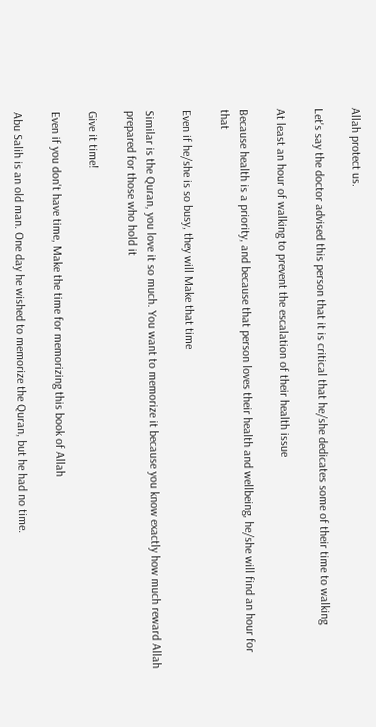Allah protect us.

Let's say the doctor advised this person that it is critical that he/she dedicates some of their time to walking

At least an hour of walking to prevent the escalation of their health issue

Because health is a priority, and because that person loves their health and wellbeing, he/she will find an hour for that

Even if he/she is so busy, they will Make that time

Similar is the Quran, you love it so much. You want to memorize it because you know exactly how much reward Allah prepared for those who hold it

Give it time!

Even if you don't have time, Make the time for memorizing this book of Allah

Abu Salih is an old man. One day he wished to memorize the Quran, but he had no time.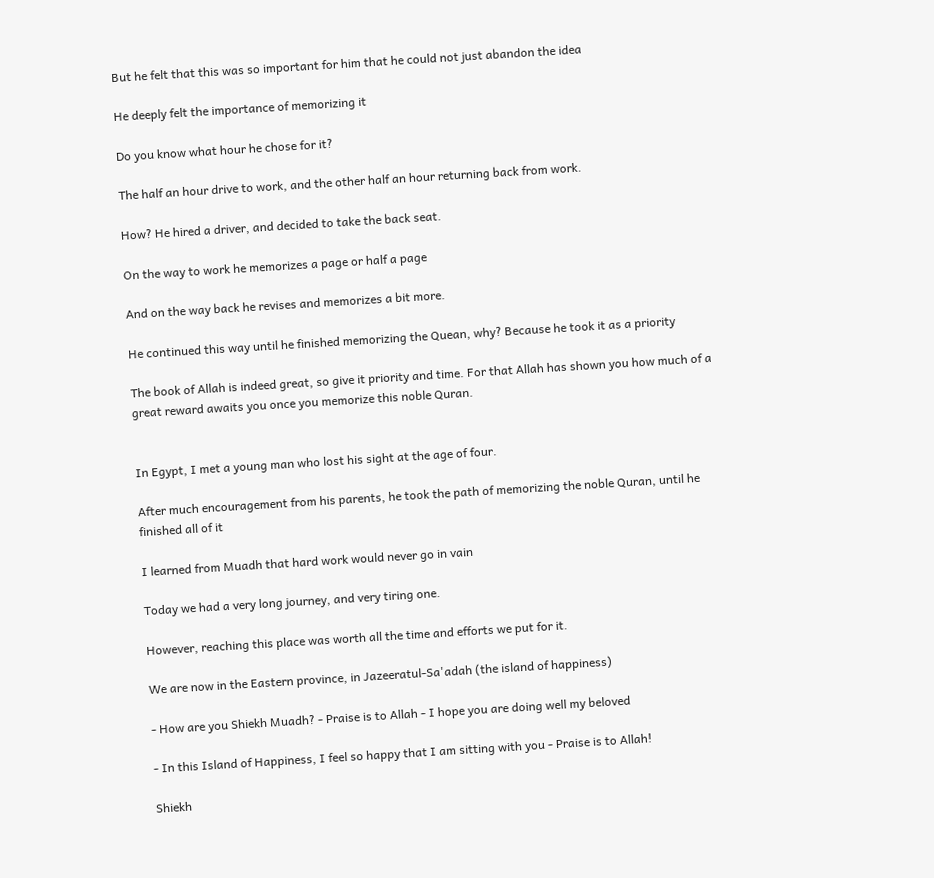But he felt that this was so important for him that he could not just abandon the idea

He deeply felt the importance of memorizing it

Do you know what hour he chose for it?

The half an hour drive to work, and the other half an hour returning back from work.

How? He hired a driver, and decided to take the back seat.

On the way to work he memorizes a page or half a page

And on the way back he revises and memorizes a bit more.

He continued this way until he finished memorizing the Quean, why? Because he took it as a priority

The book of Allah is indeed great, so give it priority and time. For that Allah has shown you how much of a great reward awaits you once you memorize this noble Quran.


In Egypt, I met a young man who lost his sight at the age of four.

After much encouragement from his parents, he took the path of memorizing the noble Quran, until he finished all of it

I learned from Muadh that hard work would never go in vain

Today we had a very long journey, and very tiring one.

However, reaching this place was worth all the time and efforts we put for it.

We are now in the Eastern province, in Jazeeratul-Sa'adah (the island of happiness)

- How are you Shiekh Muadh? - Praise is to Allah - I hope you are doing well my beloved

- In this Island of Happiness, I feel so happy that I am sitting with you - Praise is to Allah!

Shiekh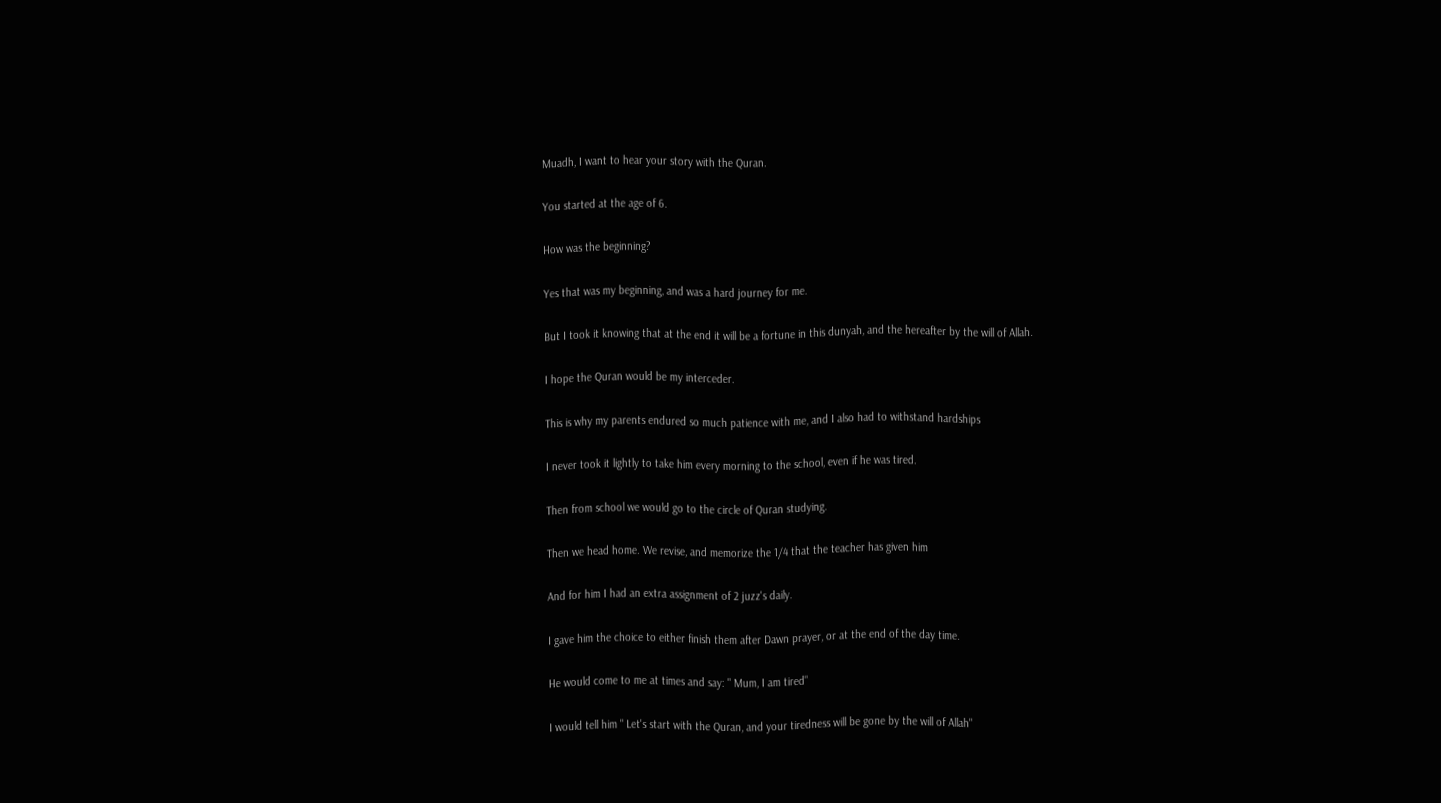Muadh, I want to hear your story with the Quran.

You started at the age of 6.

How was the beginning?

Yes that was my beginning, and was a hard journey for me.

But I took it knowing that at the end it will be a fortune in this dunyah, and the hereafter by the will of Allah.

I hope the Quran would be my interceder.

This is why my parents endured so much patience with me, and I also had to withstand hardships

I never took it lightly to take him every morning to the school, even if he was tired.

Then from school we would go to the circle of Quran studying.

Then we head home. We revise, and memorize the 1/4 that the teacher has given him

And for him I had an extra assignment of 2 juzz's daily.

I gave him the choice to either finish them after Dawn prayer, or at the end of the day time.

He would come to me at times and say: " Mum, I am tired"

I would tell him " Let's start with the Quran, and your tiredness will be gone by the will of Allah"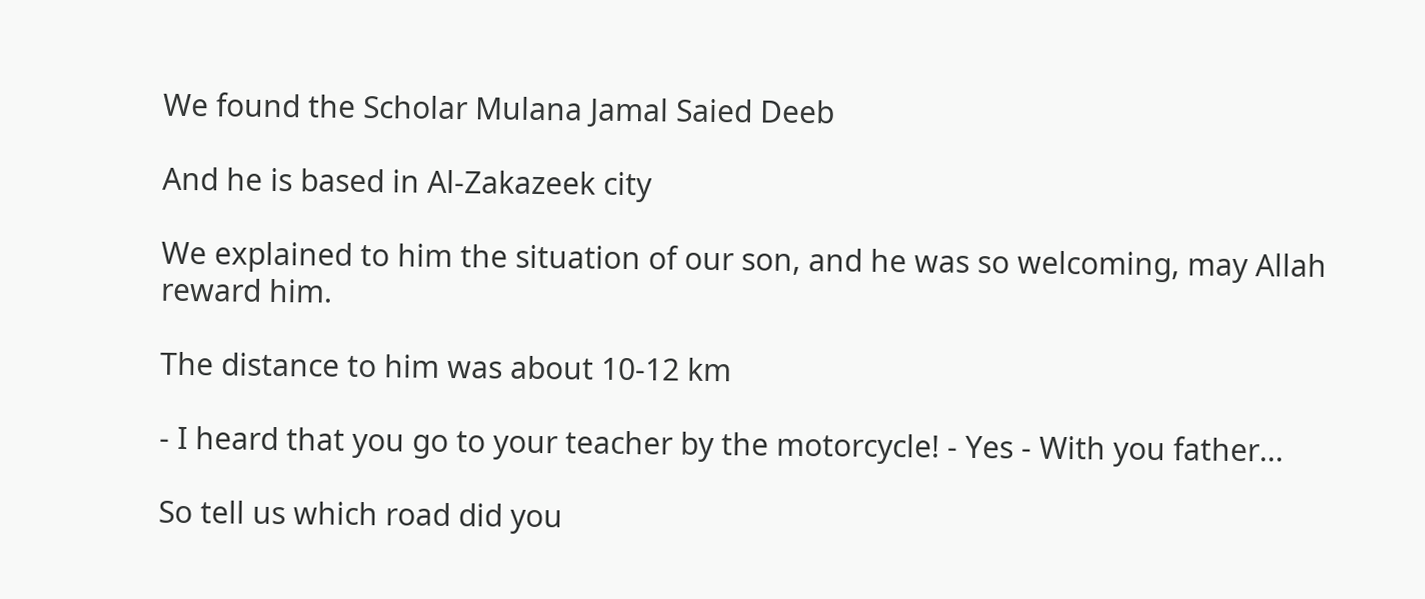We found the Scholar Mulana Jamal Saied Deeb

And he is based in Al-Zakazeek city

We explained to him the situation of our son, and he was so welcoming, may Allah reward him.

The distance to him was about 10-12 km

- I heard that you go to your teacher by the motorcycle! - Yes - With you father...

So tell us which road did you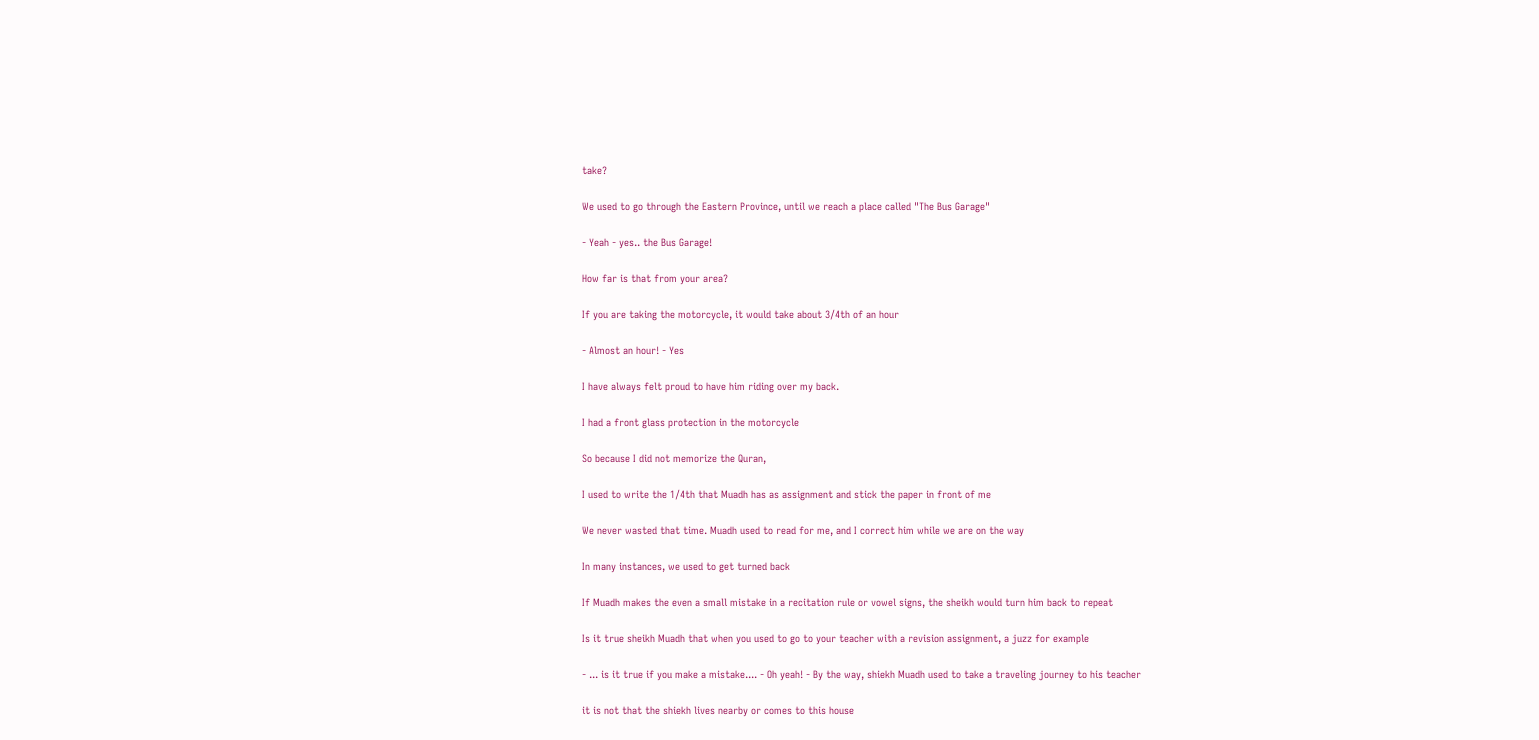take?

We used to go through the Eastern Province, until we reach a place called "The Bus Garage"

- Yeah - yes.. the Bus Garage!

How far is that from your area?

If you are taking the motorcycle, it would take about 3/4th of an hour

- Almost an hour! - Yes

I have always felt proud to have him riding over my back.

I had a front glass protection in the motorcycle

So because I did not memorize the Quran,

I used to write the 1/4th that Muadh has as assignment and stick the paper in front of me

We never wasted that time. Muadh used to read for me, and I correct him while we are on the way

In many instances, we used to get turned back

If Muadh makes the even a small mistake in a recitation rule or vowel signs, the sheikh would turn him back to repeat

Is it true sheikh Muadh that when you used to go to your teacher with a revision assignment, a juzz for example

- ... is it true if you make a mistake.... - Oh yeah! - By the way, shiekh Muadh used to take a traveling journey to his teacher

it is not that the shiekh lives nearby or comes to this house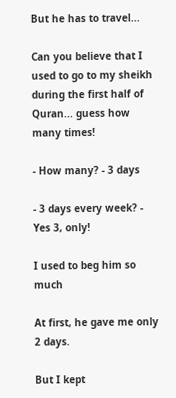But he has to travel...

Can you believe that I used to go to my sheikh during the first half of Quran... guess how many times!

- How many? - 3 days

- 3 days every week? - Yes 3, only!

I used to beg him so much

At first, he gave me only 2 days.

But I kept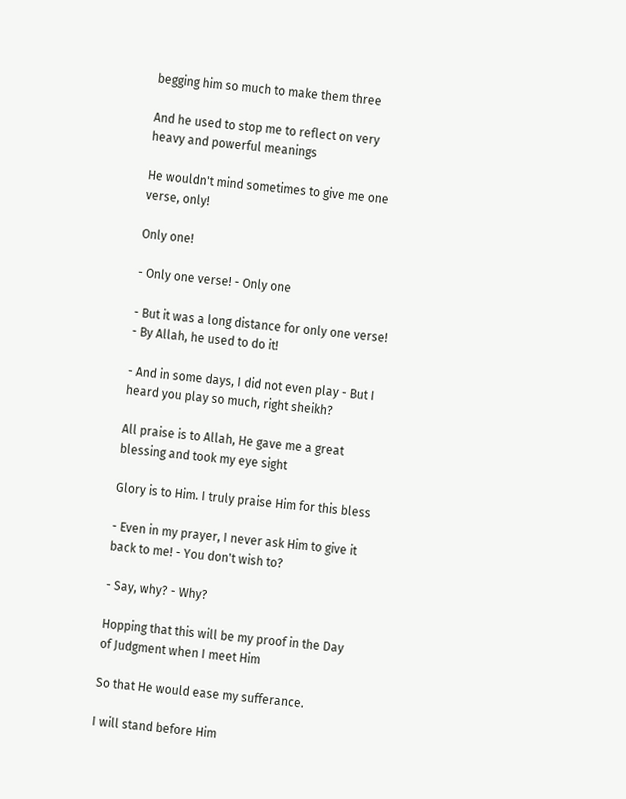begging him so much to make them three

And he used to stop me to reflect on very heavy and powerful meanings

He wouldn't mind sometimes to give me one verse, only!

Only one!

- Only one verse! - Only one

- But it was a long distance for only one verse! - By Allah, he used to do it!

- And in some days, I did not even play - But I heard you play so much, right sheikh?

All praise is to Allah, He gave me a great blessing and took my eye sight

Glory is to Him. I truly praise Him for this bless

- Even in my prayer, I never ask Him to give it back to me! - You don't wish to?

- Say, why? - Why?

Hopping that this will be my proof in the Day of Judgment when I meet Him

So that He would ease my sufferance.

I will stand before Him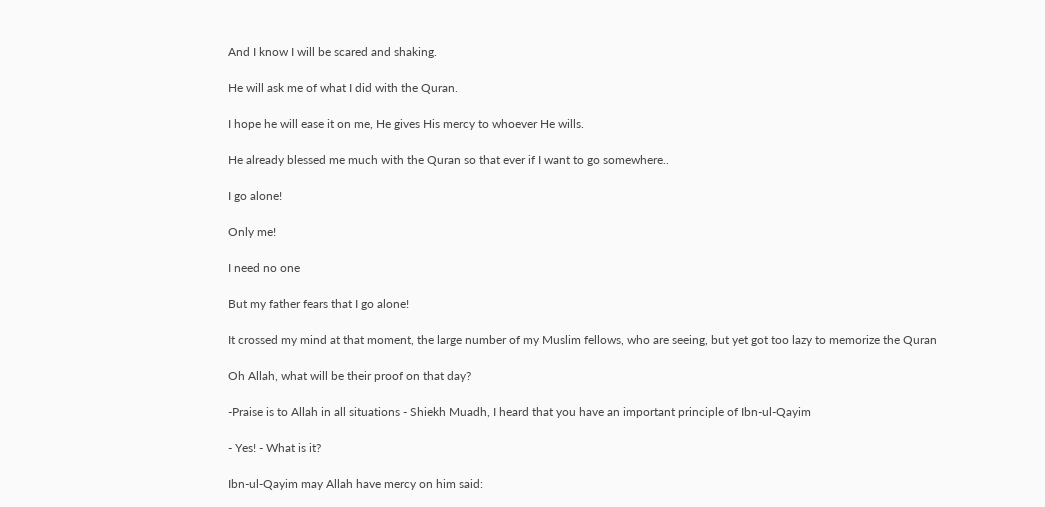And I know I will be scared and shaking.

He will ask me of what I did with the Quran.

I hope he will ease it on me, He gives His mercy to whoever He wills.

He already blessed me much with the Quran so that ever if I want to go somewhere..

I go alone!

Only me!

I need no one

But my father fears that I go alone!

It crossed my mind at that moment, the large number of my Muslim fellows, who are seeing, but yet got too lazy to memorize the Quran

Oh Allah, what will be their proof on that day?

-Praise is to Allah in all situations - Shiekh Muadh, I heard that you have an important principle of Ibn-ul-Qayim

- Yes! - What is it?

Ibn-ul-Qayim may Allah have mercy on him said: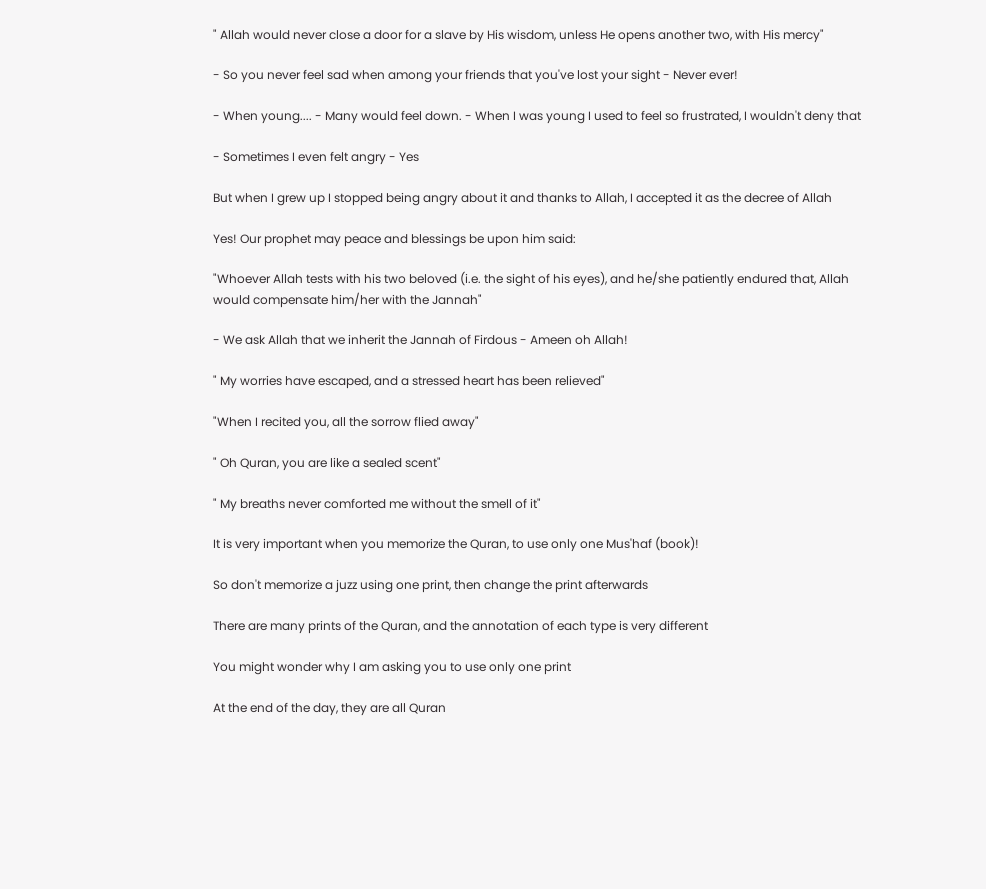" Allah would never close a door for a slave by His wisdom, unless He opens another two, with His mercy"

- So you never feel sad when among your friends that you've lost your sight - Never ever!

- When young.... - Many would feel down. - When I was young I used to feel so frustrated, I wouldn't deny that

- Sometimes I even felt angry - Yes

But when I grew up I stopped being angry about it and thanks to Allah, I accepted it as the decree of Allah

Yes! Our prophet may peace and blessings be upon him said:

"Whoever Allah tests with his two beloved (i.e. the sight of his eyes), and he/she patiently endured that, Allah would compensate him/her with the Jannah"

- We ask Allah that we inherit the Jannah of Firdous - Ameen oh Allah!

" My worries have escaped, and a stressed heart has been relieved"

"When I recited you, all the sorrow flied away"

" Oh Quran, you are like a sealed scent"

" My breaths never comforted me without the smell of it"

It is very important when you memorize the Quran, to use only one Mus'haf (book)!

So don't memorize a juzz using one print, then change the print afterwards

There are many prints of the Quran, and the annotation of each type is very different

You might wonder why I am asking you to use only one print

At the end of the day, they are all Quran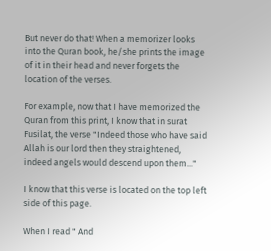But never do that! When a memorizer looks into the Quran book, he/she prints the image of it in their head and never forgets the location of the verses.

For example, now that I have memorized the Quran from this print, I know that in surat Fusilat, the verse "Indeed those who have said Allah is our lord then they straightened, indeed angels would descend upon them..."

I know that this verse is located on the top left side of this page.

When I read " And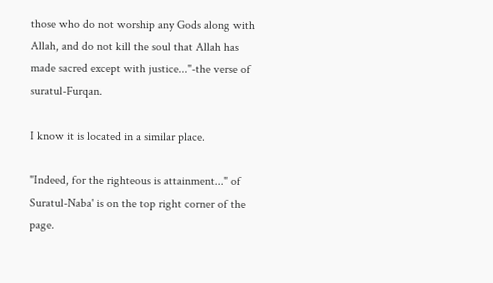those who do not worship any Gods along with Allah, and do not kill the soul that Allah has made sacred except with justice..."-the verse of suratul-Furqan.

I know it is located in a similar place.

"Indeed, for the righteous is attainment..." of Suratul-Naba' is on the top right corner of the page.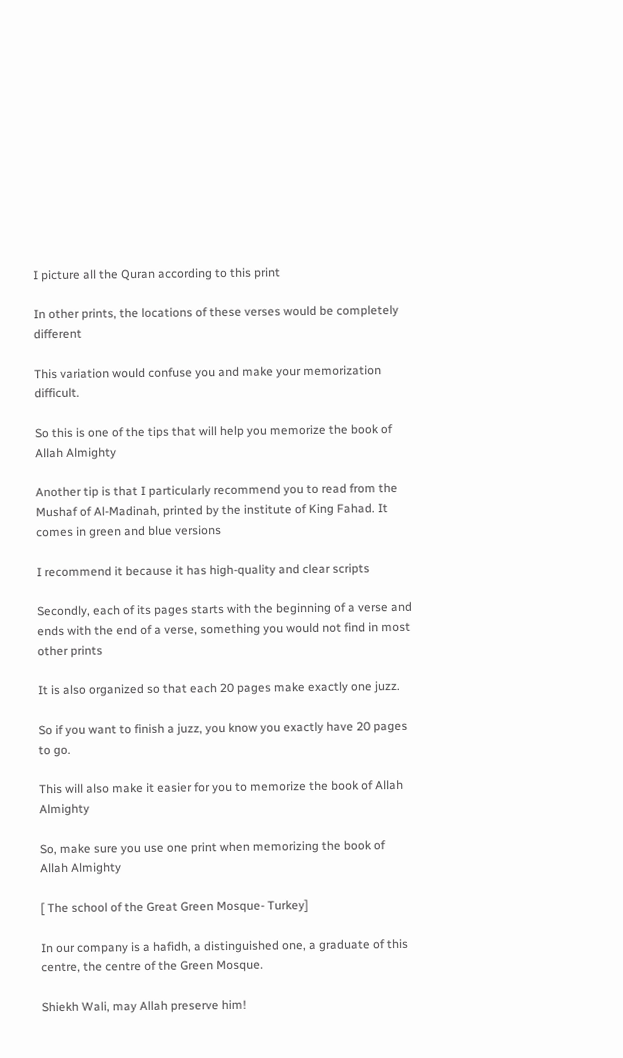I picture all the Quran according to this print

In other prints, the locations of these verses would be completely different

This variation would confuse you and make your memorization difficult.

So this is one of the tips that will help you memorize the book of Allah Almighty

Another tip is that I particularly recommend you to read from the Mushaf of Al-Madinah, printed by the institute of King Fahad. It comes in green and blue versions

I recommend it because it has high-quality and clear scripts

Secondly, each of its pages starts with the beginning of a verse and ends with the end of a verse, something you would not find in most other prints

It is also organized so that each 20 pages make exactly one juzz.

So if you want to finish a juzz, you know you exactly have 20 pages to go.

This will also make it easier for you to memorize the book of Allah Almighty

So, make sure you use one print when memorizing the book of Allah Almighty

[ The school of the Great Green Mosque- Turkey]

In our company is a hafidh, a distinguished one, a graduate of this centre, the centre of the Green Mosque.

Shiekh Wali, may Allah preserve him!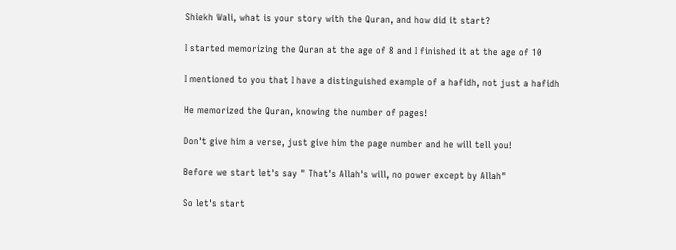Shiekh Wali, what is your story with the Quran, and how did it start?

I started memorizing the Quran at the age of 8 and I finished it at the age of 10

I mentioned to you that I have a distinguished example of a hafidh, not just a hafidh

He memorized the Quran, knowing the number of pages!

Don't give him a verse, just give him the page number and he will tell you!

Before we start let's say " That's Allah's will, no power except by Allah"

So let's start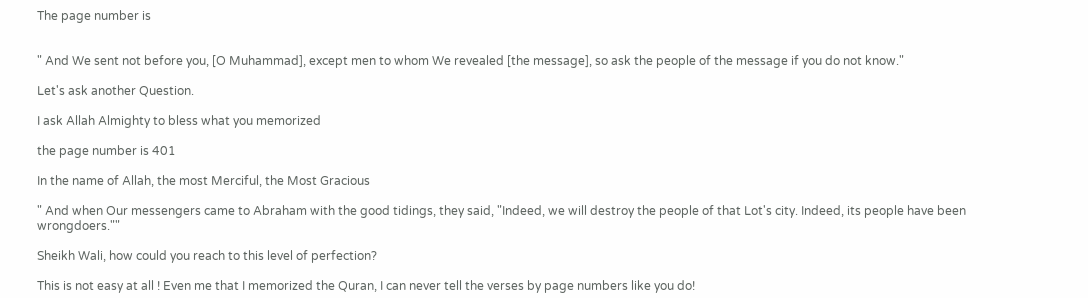The page number is


" And We sent not before you, [O Muhammad], except men to whom We revealed [the message], so ask the people of the message if you do not know."

Let's ask another Question.

I ask Allah Almighty to bless what you memorized

the page number is 401

In the name of Allah, the most Merciful, the Most Gracious

" And when Our messengers came to Abraham with the good tidings, they said, "Indeed, we will destroy the people of that Lot's city. Indeed, its people have been wrongdoers.""

Sheikh Wali, how could you reach to this level of perfection?

This is not easy at all ! Even me that I memorized the Quran, I can never tell the verses by page numbers like you do!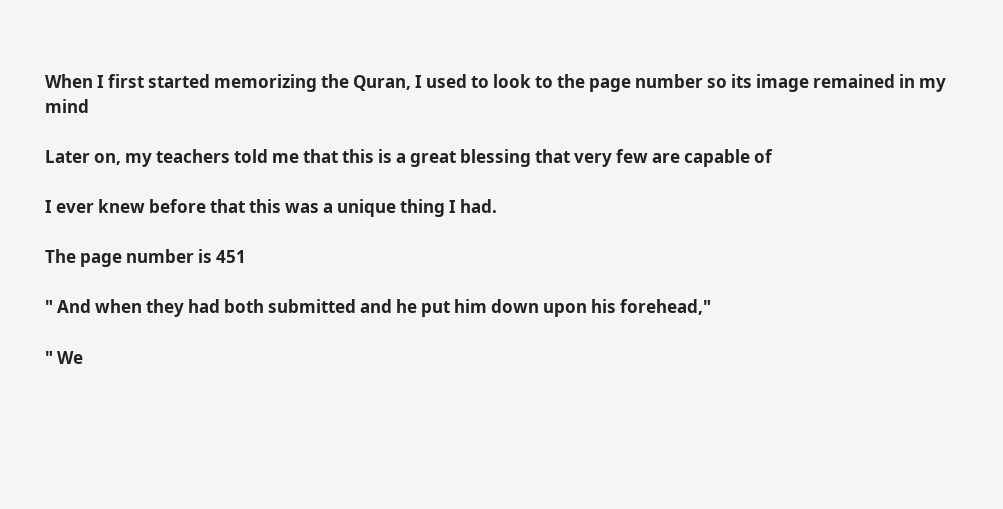When I first started memorizing the Quran, I used to look to the page number so its image remained in my mind

Later on, my teachers told me that this is a great blessing that very few are capable of

I ever knew before that this was a unique thing I had.

The page number is 451

" And when they had both submitted and he put him down upon his forehead,"

" We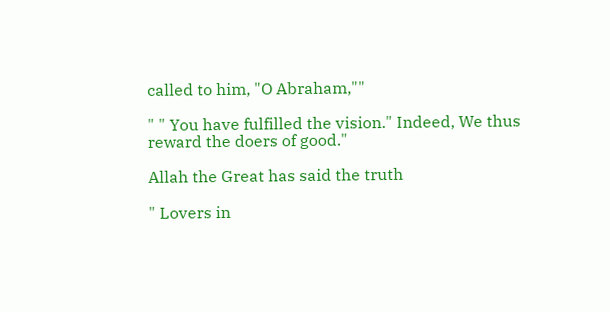called to him, "O Abraham,""

" " You have fulfilled the vision." Indeed, We thus reward the doers of good."

Allah the Great has said the truth

" Lovers in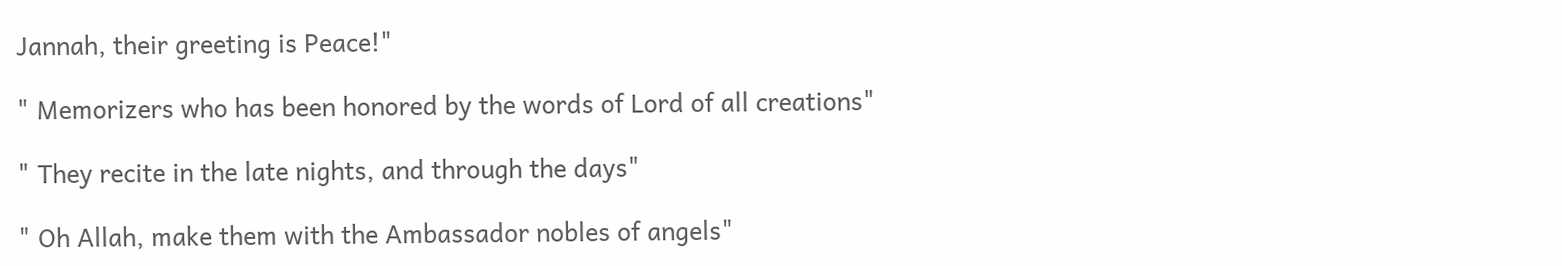Jannah, their greeting is Peace!"

" Memorizers who has been honored by the words of Lord of all creations"

" They recite in the late nights, and through the days"

" Oh Allah, make them with the Ambassador nobles of angels"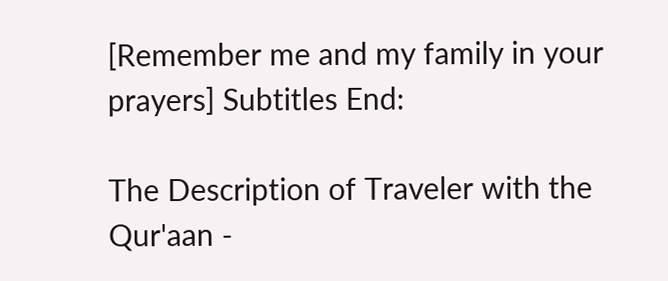[Remember me and my family in your prayers] Subtitles End:

The Description of Traveler with the Qur'aan -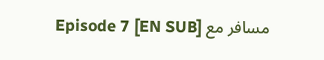Episode 7 [EN SUB] مسافر مع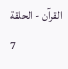القرآن - الحلقة 7